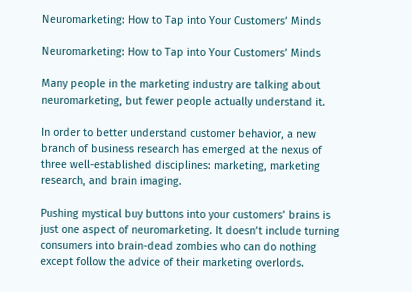Neuromarketing: How to Tap into Your Customers’ Minds

Neuromarketing: How to Tap into Your Customers’ Minds

Many people in the marketing industry are talking about neuromarketing, but fewer people actually understand it.

In order to better understand customer behavior, a new branch of business research has emerged at the nexus of three well-established disciplines: marketing, marketing research, and brain imaging.

Pushing mystical buy buttons into your customers’ brains is just one aspect of neuromarketing. It doesn’t include turning consumers into brain-dead zombies who can do nothing except follow the advice of their marketing overlords.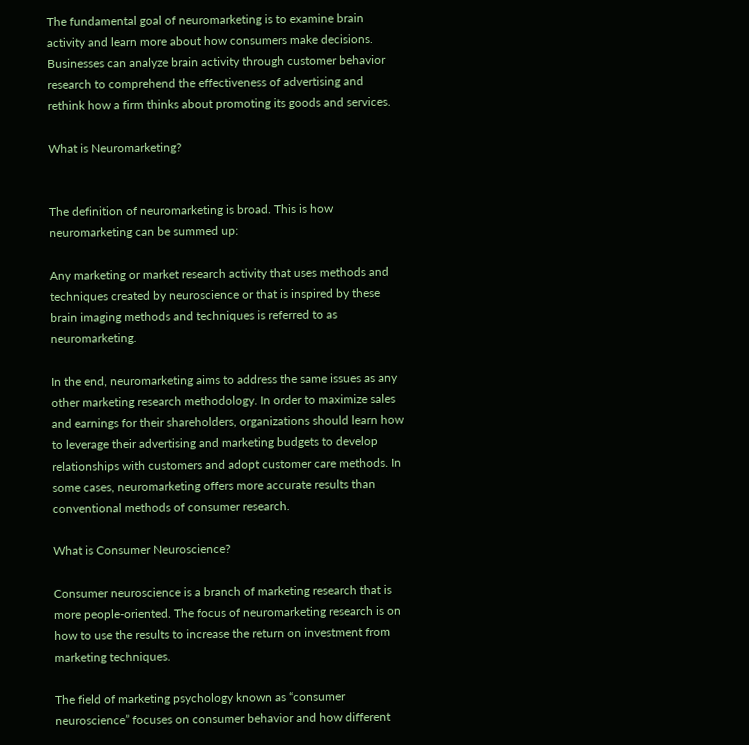The fundamental goal of neuromarketing is to examine brain activity and learn more about how consumers make decisions. Businesses can analyze brain activity through customer behavior research to comprehend the effectiveness of advertising and rethink how a firm thinks about promoting its goods and services.

What is Neuromarketing?


The definition of neuromarketing is broad. This is how neuromarketing can be summed up:

Any marketing or market research activity that uses methods and techniques created by neuroscience or that is inspired by these brain imaging methods and techniques is referred to as neuromarketing.

In the end, neuromarketing aims to address the same issues as any other marketing research methodology. In order to maximize sales and earnings for their shareholders, organizations should learn how to leverage their advertising and marketing budgets to develop relationships with customers and adopt customer care methods. In some cases, neuromarketing offers more accurate results than conventional methods of consumer research.

What is Consumer Neuroscience?

Consumer neuroscience is a branch of marketing research that is more people-oriented. The focus of neuromarketing research is on how to use the results to increase the return on investment from marketing techniques.

The field of marketing psychology known as “consumer neuroscience” focuses on consumer behavior and how different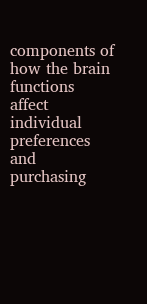components of how the brain functions affect individual preferences and purchasing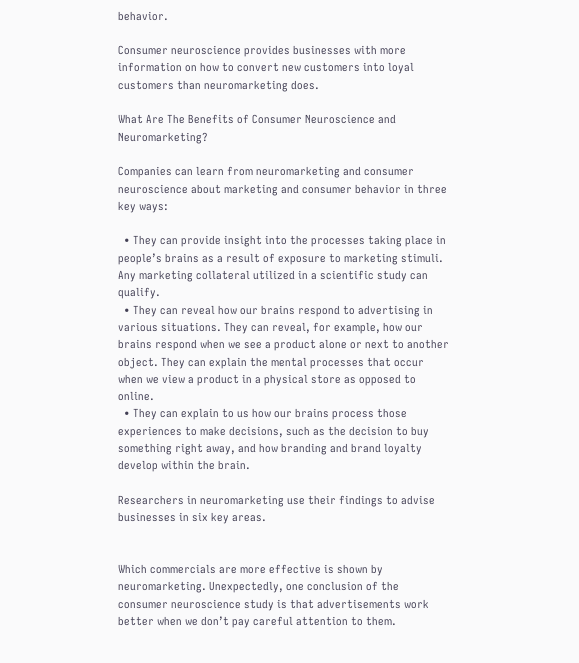behavior.

Consumer neuroscience provides businesses with more information on how to convert new customers into loyal customers than neuromarketing does.

What Are The Benefits of Consumer Neuroscience and Neuromarketing?

Companies can learn from neuromarketing and consumer neuroscience about marketing and consumer behavior in three key ways:

  • They can provide insight into the processes taking place in people’s brains as a result of exposure to marketing stimuli. Any marketing collateral utilized in a scientific study can qualify.
  • They can reveal how our brains respond to advertising in various situations. They can reveal, for example, how our brains respond when we see a product alone or next to another object. They can explain the mental processes that occur when we view a product in a physical store as opposed to online.
  • They can explain to us how our brains process those experiences to make decisions, such as the decision to buy something right away, and how branding and brand loyalty develop within the brain.

Researchers in neuromarketing use their findings to advise businesses in six key areas.


Which commercials are more effective is shown by neuromarketing. Unexpectedly, one conclusion of the consumer neuroscience study is that advertisements work better when we don’t pay careful attention to them.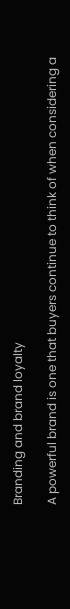Branding and brand loyalty

A powerful brand is one that buyers continue to think of when considering a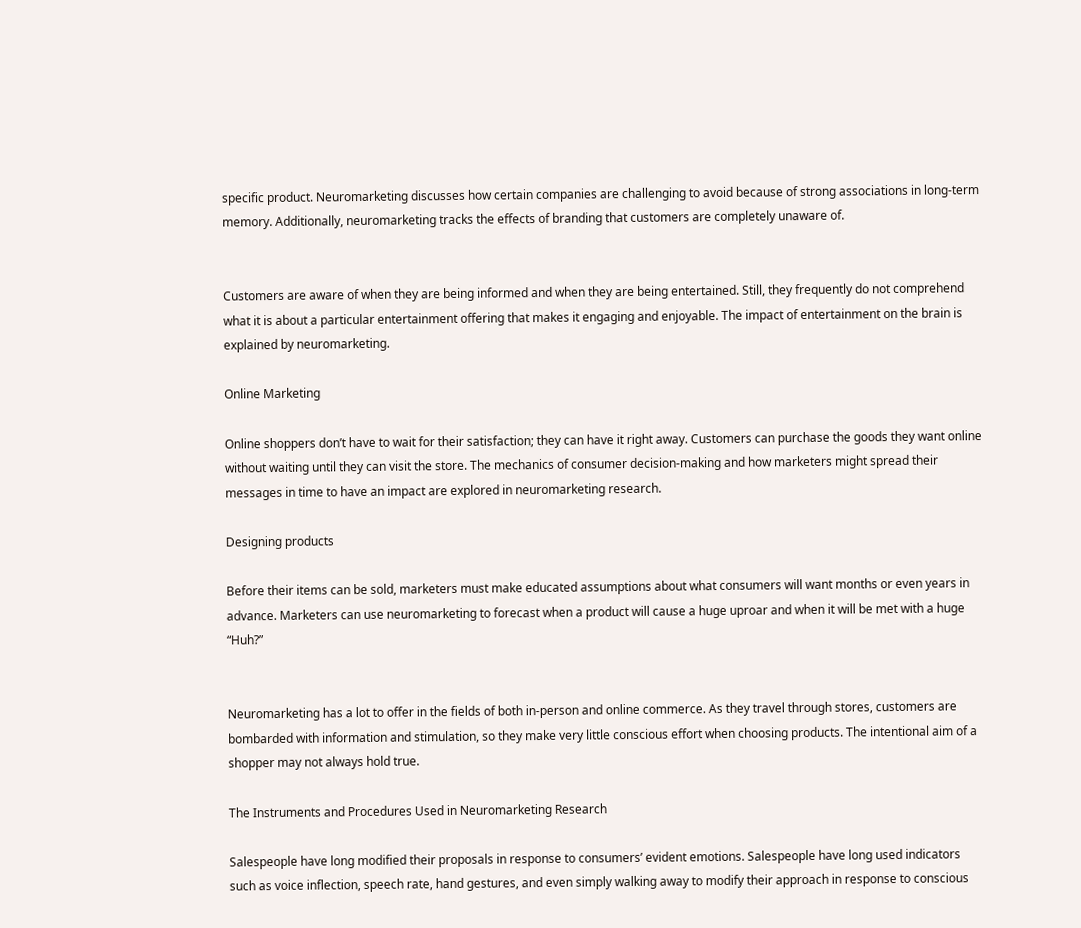specific product. Neuromarketing discusses how certain companies are challenging to avoid because of strong associations in long-term memory. Additionally, neuromarketing tracks the effects of branding that customers are completely unaware of.


Customers are aware of when they are being informed and when they are being entertained. Still, they frequently do not comprehend what it is about a particular entertainment offering that makes it engaging and enjoyable. The impact of entertainment on the brain is explained by neuromarketing.

Online Marketing

Online shoppers don’t have to wait for their satisfaction; they can have it right away. Customers can purchase the goods they want online without waiting until they can visit the store. The mechanics of consumer decision-making and how marketers might spread their messages in time to have an impact are explored in neuromarketing research.

Designing products

Before their items can be sold, marketers must make educated assumptions about what consumers will want months or even years in advance. Marketers can use neuromarketing to forecast when a product will cause a huge uproar and when it will be met with a huge “Huh?”


Neuromarketing has a lot to offer in the fields of both in-person and online commerce. As they travel through stores, customers are bombarded with information and stimulation, so they make very little conscious effort when choosing products. The intentional aim of a shopper may not always hold true.

The Instruments and Procedures Used in Neuromarketing Research

Salespeople have long modified their proposals in response to consumers’ evident emotions. Salespeople have long used indicators such as voice inflection, speech rate, hand gestures, and even simply walking away to modify their approach in response to conscious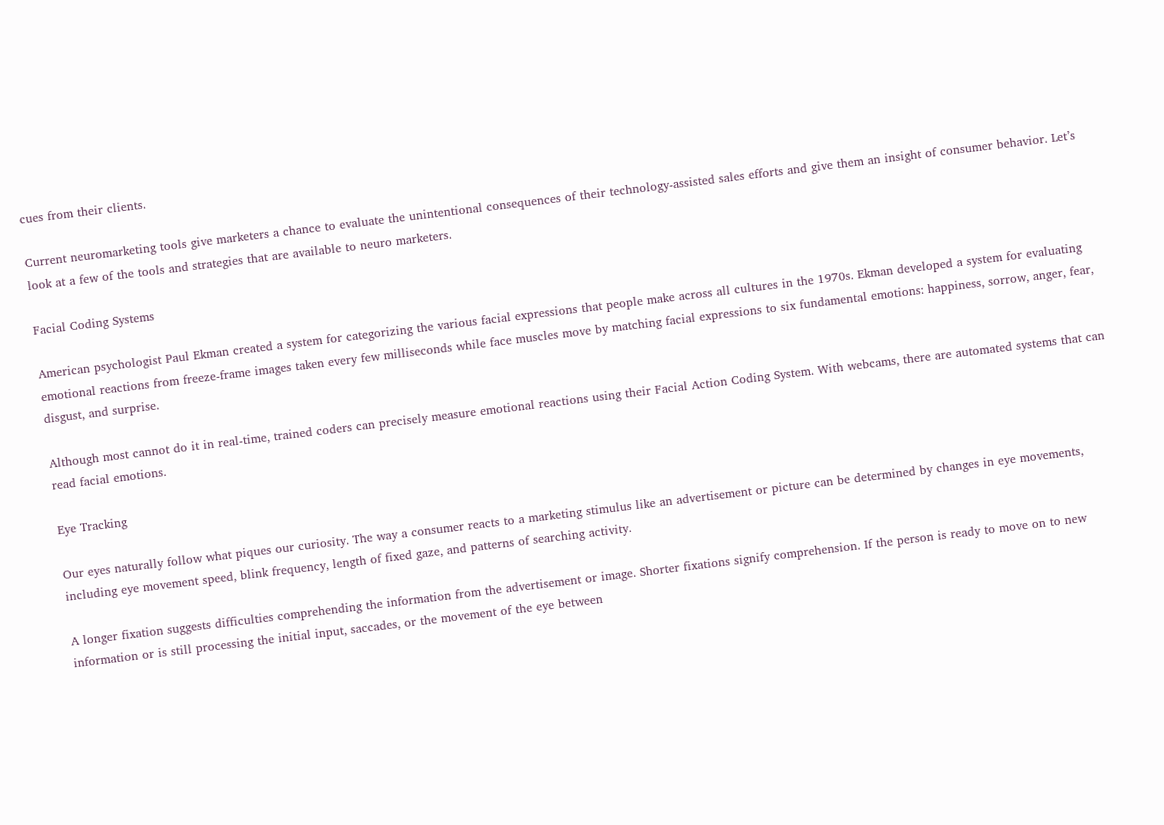cues from their clients.

Current neuromarketing tools give marketers a chance to evaluate the unintentional consequences of their technology-assisted sales efforts and give them an insight of consumer behavior. Let’s look at a few of the tools and strategies that are available to neuro marketers.

Facial Coding Systems

American psychologist Paul Ekman created a system for categorizing the various facial expressions that people make across all cultures in the 1970s. Ekman developed a system for evaluating emotional reactions from freeze-frame images taken every few milliseconds while face muscles move by matching facial expressions to six fundamental emotions: happiness, sorrow, anger, fear, disgust, and surprise.

Although most cannot do it in real-time, trained coders can precisely measure emotional reactions using their Facial Action Coding System. With webcams, there are automated systems that can read facial emotions.

Eye Tracking

Our eyes naturally follow what piques our curiosity. The way a consumer reacts to a marketing stimulus like an advertisement or picture can be determined by changes in eye movements, including eye movement speed, blink frequency, length of fixed gaze, and patterns of searching activity.

A longer fixation suggests difficulties comprehending the information from the advertisement or image. Shorter fixations signify comprehension. If the person is ready to move on to new information or is still processing the initial input, saccades, or the movement of the eye between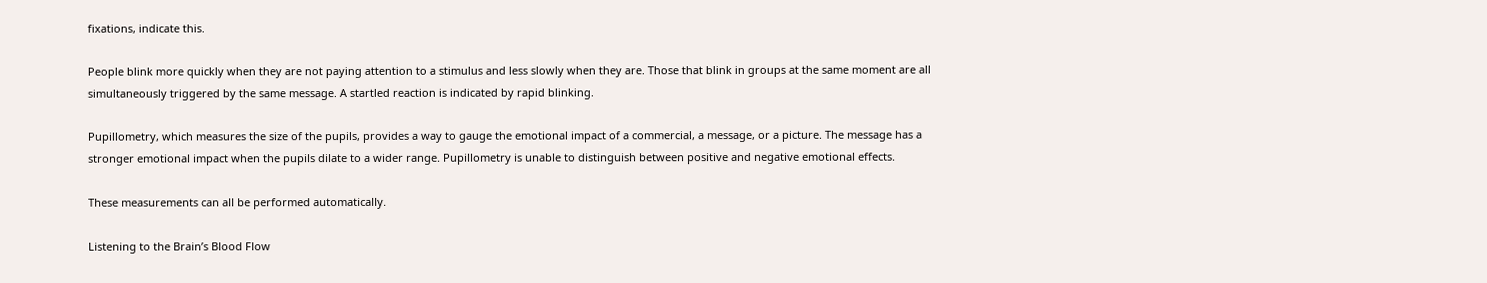fixations, indicate this.

People blink more quickly when they are not paying attention to a stimulus and less slowly when they are. Those that blink in groups at the same moment are all simultaneously triggered by the same message. A startled reaction is indicated by rapid blinking.

Pupillometry, which measures the size of the pupils, provides a way to gauge the emotional impact of a commercial, a message, or a picture. The message has a stronger emotional impact when the pupils dilate to a wider range. Pupillometry is unable to distinguish between positive and negative emotional effects.

These measurements can all be performed automatically.

Listening to the Brain’s Blood Flow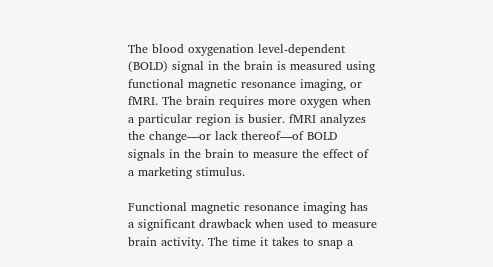The blood oxygenation level-dependent (BOLD) signal in the brain is measured using functional magnetic resonance imaging, or fMRI. The brain requires more oxygen when a particular region is busier. fMRI analyzes the change—or lack thereof—of BOLD signals in the brain to measure the effect of a marketing stimulus.

Functional magnetic resonance imaging has a significant drawback when used to measure brain activity. The time it takes to snap a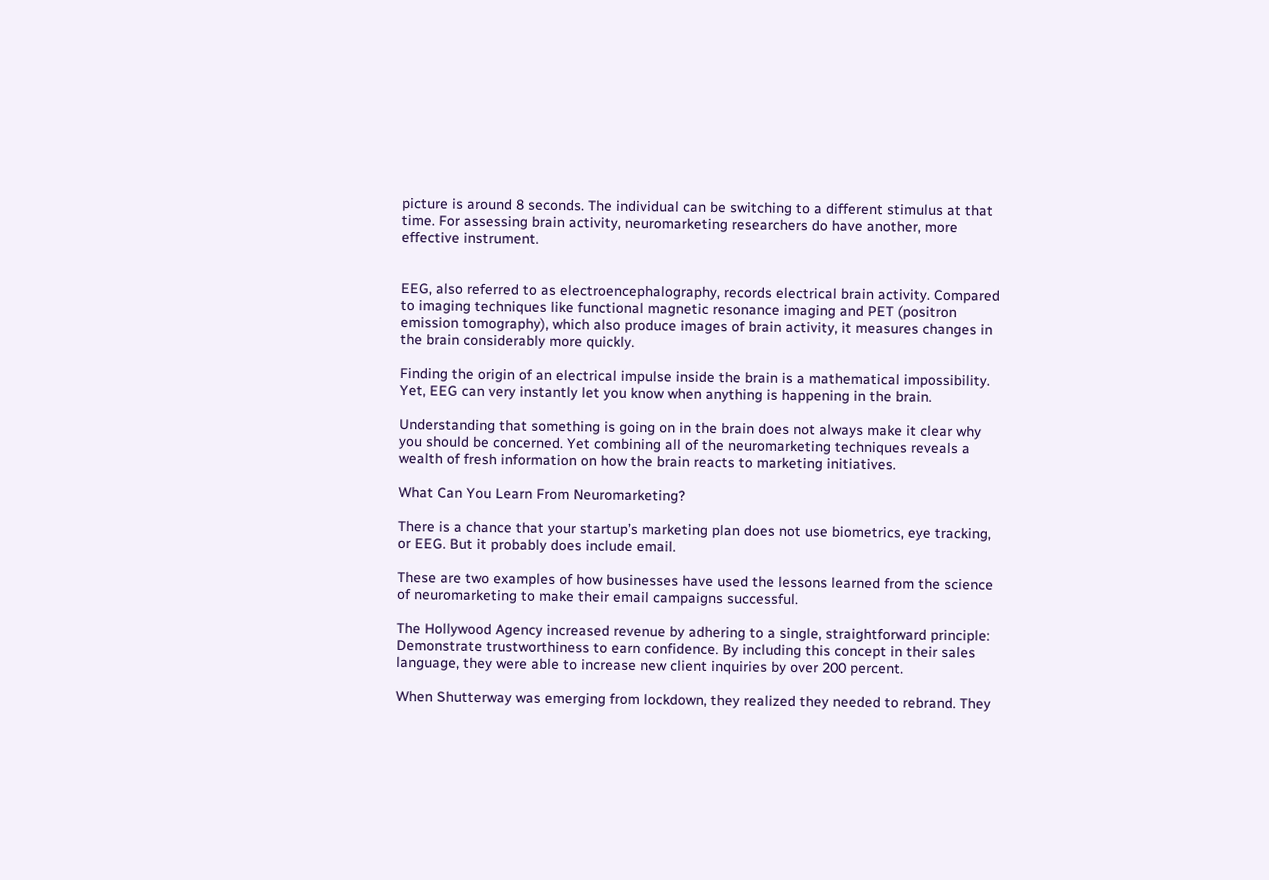picture is around 8 seconds. The individual can be switching to a different stimulus at that time. For assessing brain activity, neuromarketing researchers do have another, more effective instrument.


EEG, also referred to as electroencephalography, records electrical brain activity. Compared to imaging techniques like functional magnetic resonance imaging and PET (positron emission tomography), which also produce images of brain activity, it measures changes in the brain considerably more quickly.

Finding the origin of an electrical impulse inside the brain is a mathematical impossibility. Yet, EEG can very instantly let you know when anything is happening in the brain.

Understanding that something is going on in the brain does not always make it clear why you should be concerned. Yet combining all of the neuromarketing techniques reveals a wealth of fresh information on how the brain reacts to marketing initiatives.

What Can You Learn From Neuromarketing?

There is a chance that your startup’s marketing plan does not use biometrics, eye tracking, or EEG. But it probably does include email.

These are two examples of how businesses have used the lessons learned from the science of neuromarketing to make their email campaigns successful.

The Hollywood Agency increased revenue by adhering to a single, straightforward principle: Demonstrate trustworthiness to earn confidence. By including this concept in their sales language, they were able to increase new client inquiries by over 200 percent.

When Shutterway was emerging from lockdown, they realized they needed to rebrand. They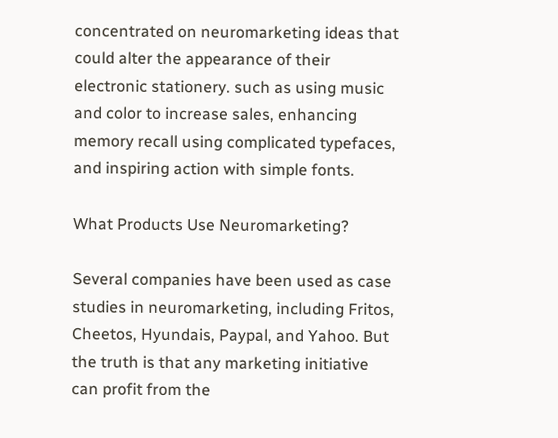concentrated on neuromarketing ideas that could alter the appearance of their electronic stationery. such as using music and color to increase sales, enhancing memory recall using complicated typefaces, and inspiring action with simple fonts.

What Products Use Neuromarketing?

Several companies have been used as case studies in neuromarketing, including Fritos, Cheetos, Hyundais, Paypal, and Yahoo. But the truth is that any marketing initiative can profit from the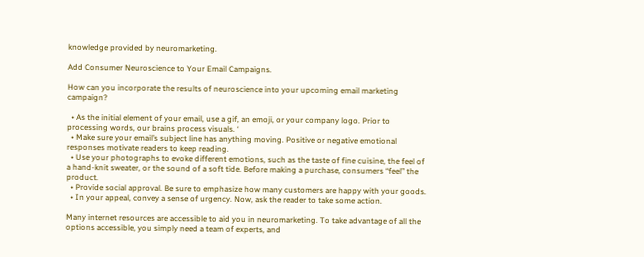knowledge provided by neuromarketing.

Add Consumer Neuroscience to Your Email Campaigns.

How can you incorporate the results of neuroscience into your upcoming email marketing campaign?

  • As the initial element of your email, use a gif, an emoji, or your company logo. Prior to processing words, our brains process visuals. ‘
  • Make sure your email’s subject line has anything moving. Positive or negative emotional responses motivate readers to keep reading.
  • Use your photographs to evoke different emotions, such as the taste of fine cuisine, the feel of a hand-knit sweater, or the sound of a soft tide. Before making a purchase, consumers “feel” the product.
  • Provide social approval. Be sure to emphasize how many customers are happy with your goods.
  • In your appeal, convey a sense of urgency. Now, ask the reader to take some action.

Many internet resources are accessible to aid you in neuromarketing. To take advantage of all the options accessible, you simply need a team of experts, and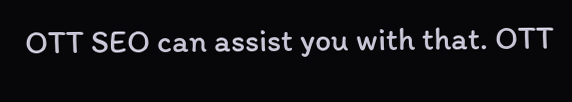OTT SEO can assist you with that. OTT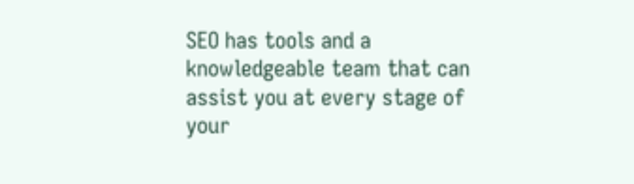SEO has tools and a knowledgeable team that can assist you at every stage of your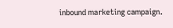inbound marketing campaign.